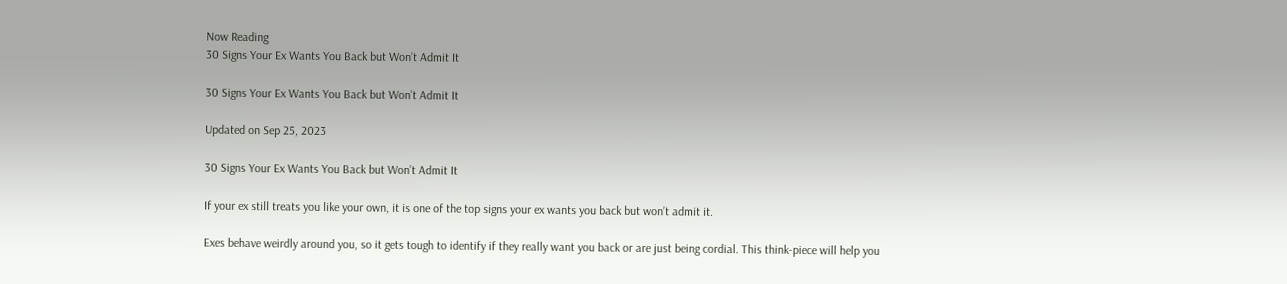Now Reading
30 Signs Your Ex Wants You Back but Won’t Admit It

30 Signs Your Ex Wants You Back but Won’t Admit It

Updated on Sep 25, 2023

30 Signs Your Ex Wants You Back but Won’t Admit It

If your ex still treats you like your own, it is one of the top signs your ex wants you back but won’t admit it.

Exes behave weirdly around you, so it gets tough to identify if they really want you back or are just being cordial. This think-piece will help you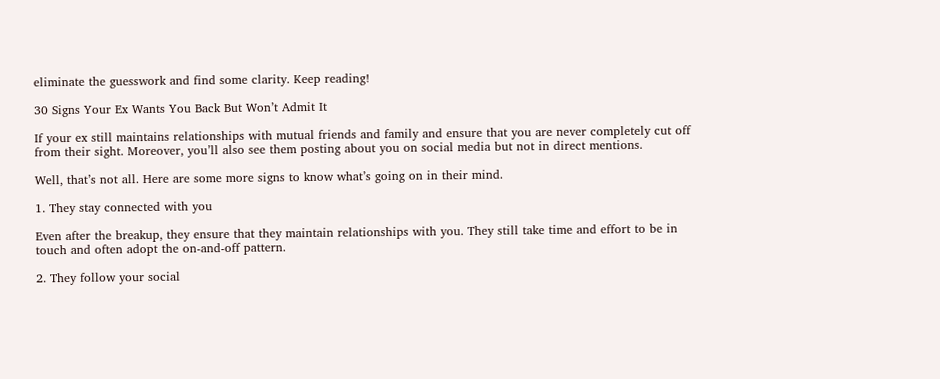eliminate the guesswork and find some clarity. Keep reading!

30 Signs Your Ex Wants You Back But Won’t Admit It

If your ex still maintains relationships with mutual friends and family and ensure that you are never completely cut off from their sight. Moreover, you’ll also see them posting about you on social media but not in direct mentions.

Well, that’s not all. Here are some more signs to know what’s going on in their mind.

1. They stay connected with you

Even after the breakup, they ensure that they maintain relationships with you. They still take time and effort to be in touch and often adopt the on-and-off pattern.

2. They follow your social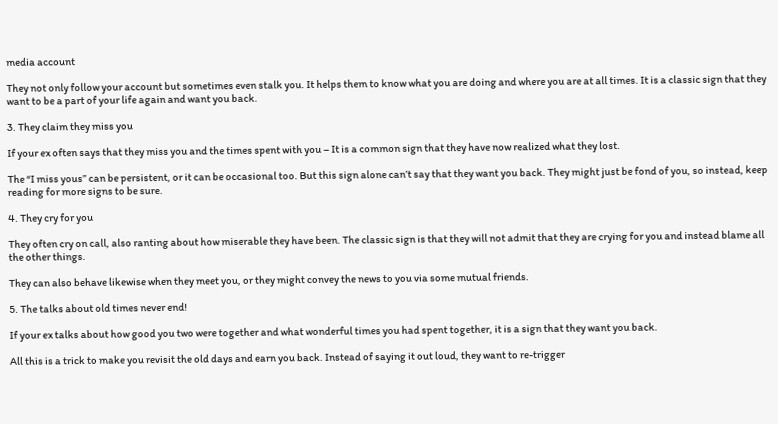media account

They not only follow your account but sometimes even stalk you. It helps them to know what you are doing and where you are at all times. It is a classic sign that they want to be a part of your life again and want you back.

3. They claim they miss you

If your ex often says that they miss you and the times spent with you – It is a common sign that they have now realized what they lost.

The “I miss yous” can be persistent, or it can be occasional too. But this sign alone can’t say that they want you back. They might just be fond of you, so instead, keep reading for more signs to be sure.

4. They cry for you

They often cry on call, also ranting about how miserable they have been. The classic sign is that they will not admit that they are crying for you and instead blame all the other things.

They can also behave likewise when they meet you, or they might convey the news to you via some mutual friends.

5. The talks about old times never end!

If your ex talks about how good you two were together and what wonderful times you had spent together, it is a sign that they want you back.

All this is a trick to make you revisit the old days and earn you back. Instead of saying it out loud, they want to re-trigger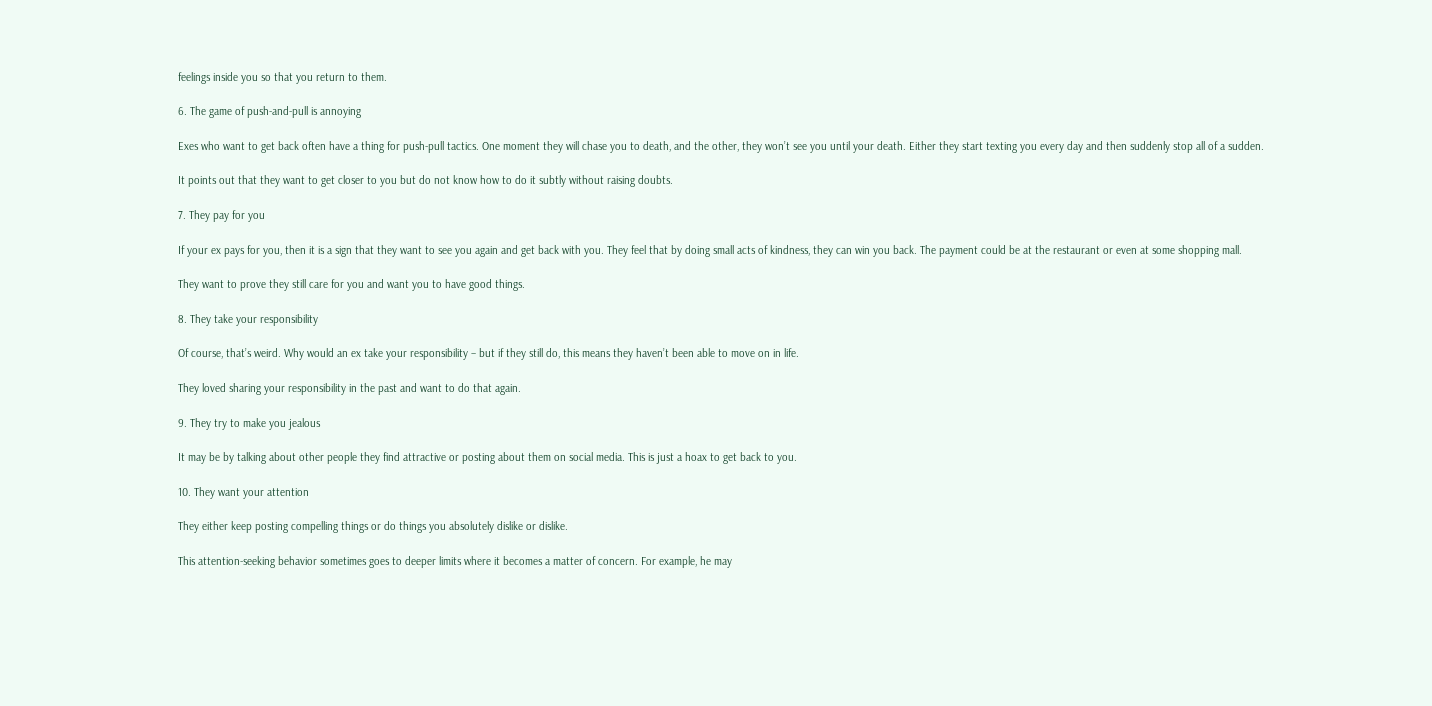feelings inside you so that you return to them.

6. The game of push-and-pull is annoying

Exes who want to get back often have a thing for push-pull tactics. One moment they will chase you to death, and the other, they won’t see you until your death. Either they start texting you every day and then suddenly stop all of a sudden.

It points out that they want to get closer to you but do not know how to do it subtly without raising doubts.

7. They pay for you

If your ex pays for you, then it is a sign that they want to see you again and get back with you. They feel that by doing small acts of kindness, they can win you back. The payment could be at the restaurant or even at some shopping mall.

They want to prove they still care for you and want you to have good things.

8. They take your responsibility

Of course, that’s weird. Why would an ex take your responsibility – but if they still do, this means they haven’t been able to move on in life.

They loved sharing your responsibility in the past and want to do that again.

9. They try to make you jealous

It may be by talking about other people they find attractive or posting about them on social media. This is just a hoax to get back to you.

10. They want your attention

They either keep posting compelling things or do things you absolutely dislike or dislike.

This attention-seeking behavior sometimes goes to deeper limits where it becomes a matter of concern. For example, he may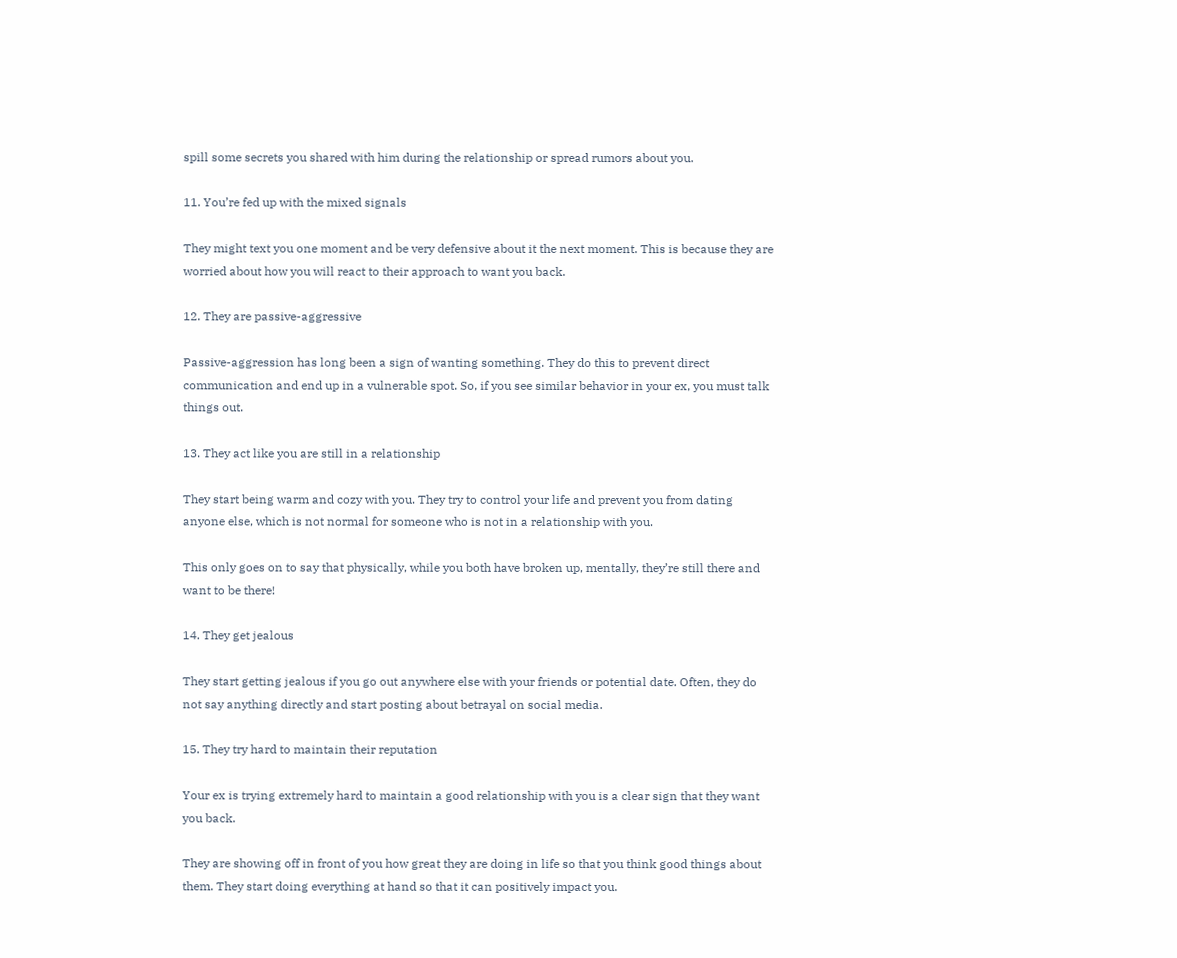spill some secrets you shared with him during the relationship or spread rumors about you.

11. You’re fed up with the mixed signals

They might text you one moment and be very defensive about it the next moment. This is because they are worried about how you will react to their approach to want you back.

12. They are passive-aggressive

Passive-aggression has long been a sign of wanting something. They do this to prevent direct communication and end up in a vulnerable spot. So, if you see similar behavior in your ex, you must talk things out.

13. They act like you are still in a relationship

They start being warm and cozy with you. They try to control your life and prevent you from dating anyone else, which is not normal for someone who is not in a relationship with you.

This only goes on to say that physically, while you both have broken up, mentally, they’re still there and want to be there!

14. They get jealous

They start getting jealous if you go out anywhere else with your friends or potential date. Often, they do not say anything directly and start posting about betrayal on social media.

15. They try hard to maintain their reputation

Your ex is trying extremely hard to maintain a good relationship with you is a clear sign that they want you back.

They are showing off in front of you how great they are doing in life so that you think good things about them. They start doing everything at hand so that it can positively impact you.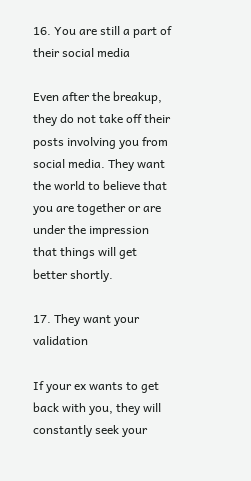16. You are still a part of their social media

Even after the breakup, they do not take off their posts involving you from social media. They want the world to believe that you are together or are under the impression that things will get better shortly.

17. They want your validation

If your ex wants to get back with you, they will constantly seek your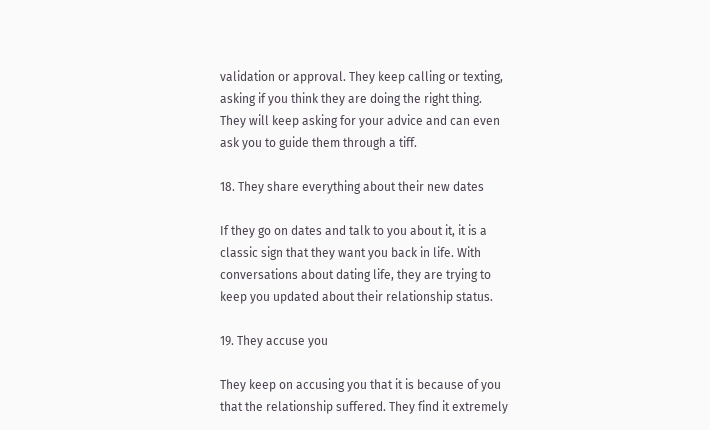validation or approval. They keep calling or texting, asking if you think they are doing the right thing. They will keep asking for your advice and can even ask you to guide them through a tiff.

18. They share everything about their new dates

If they go on dates and talk to you about it, it is a classic sign that they want you back in life. With conversations about dating life, they are trying to keep you updated about their relationship status.

19. They accuse you

They keep on accusing you that it is because of you that the relationship suffered. They find it extremely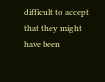difficult to accept that they might have been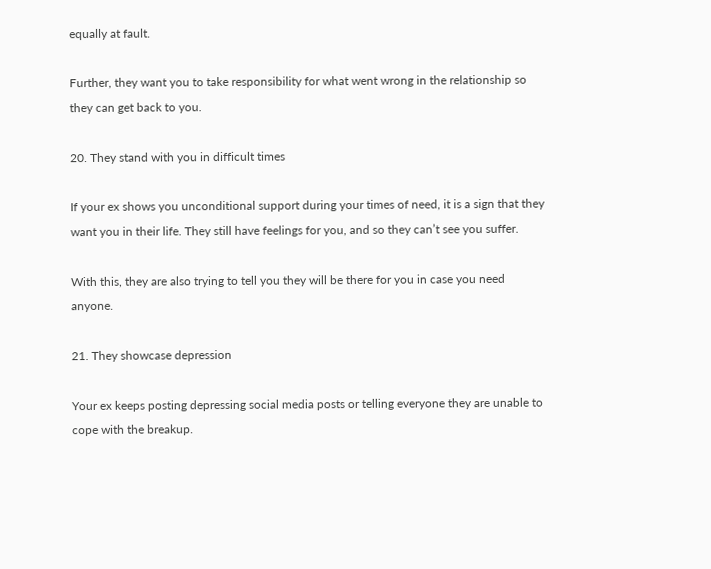equally at fault.

Further, they want you to take responsibility for what went wrong in the relationship so they can get back to you.

20. They stand with you in difficult times

If your ex shows you unconditional support during your times of need, it is a sign that they want you in their life. They still have feelings for you, and so they can’t see you suffer.

With this, they are also trying to tell you they will be there for you in case you need anyone.

21. They showcase depression

Your ex keeps posting depressing social media posts or telling everyone they are unable to cope with the breakup.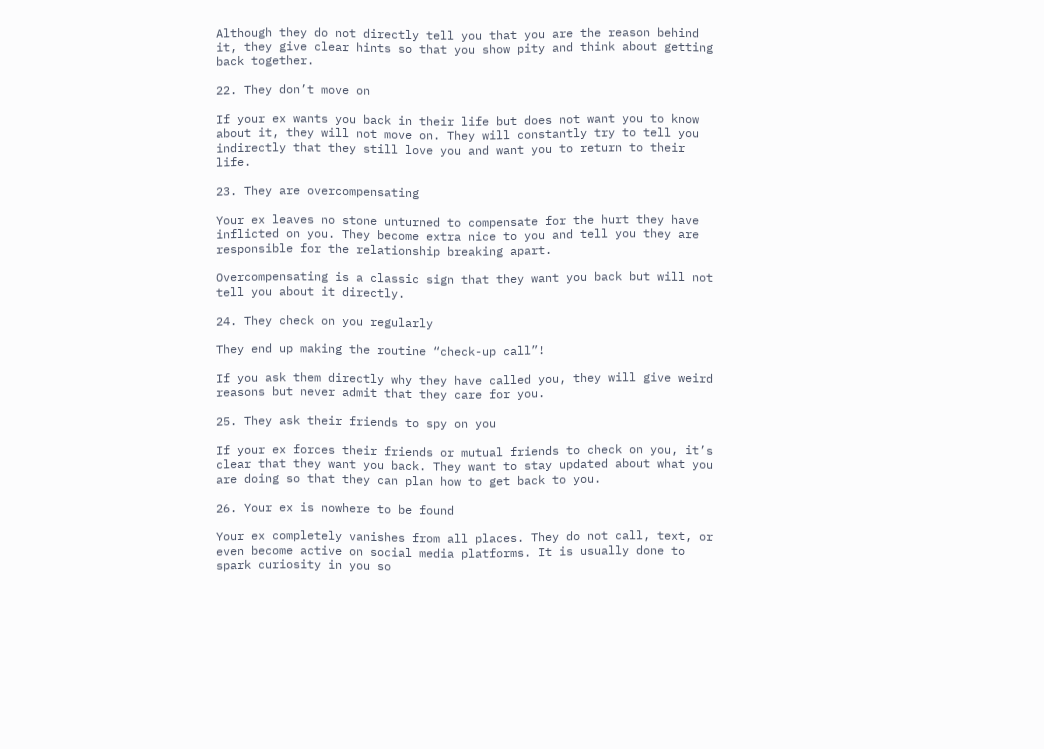Although they do not directly tell you that you are the reason behind it, they give clear hints so that you show pity and think about getting back together.

22. They don’t move on

If your ex wants you back in their life but does not want you to know about it, they will not move on. They will constantly try to tell you indirectly that they still love you and want you to return to their life.

23. They are overcompensating

Your ex leaves no stone unturned to compensate for the hurt they have inflicted on you. They become extra nice to you and tell you they are responsible for the relationship breaking apart.

Overcompensating is a classic sign that they want you back but will not tell you about it directly.

24. They check on you regularly

They end up making the routine “check-up call”!

If you ask them directly why they have called you, they will give weird reasons but never admit that they care for you.

25. They ask their friends to spy on you

If your ex forces their friends or mutual friends to check on you, it’s clear that they want you back. They want to stay updated about what you are doing so that they can plan how to get back to you.

26. Your ex is nowhere to be found

Your ex completely vanishes from all places. They do not call, text, or even become active on social media platforms. It is usually done to spark curiosity in you so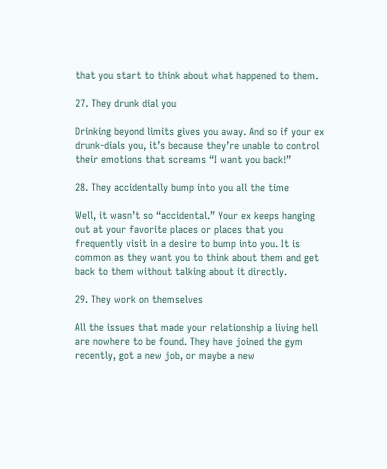that you start to think about what happened to them.

27. They drunk dial you

Drinking beyond limits gives you away. And so if your ex drunk-dials you, it’s because they’re unable to control their emotions that screams “I want you back!”

28. They accidentally bump into you all the time

Well, it wasn’t so “accidental.” Your ex keeps hanging out at your favorite places or places that you frequently visit in a desire to bump into you. It is common as they want you to think about them and get back to them without talking about it directly.

29. They work on themselves

All the issues that made your relationship a living hell are nowhere to be found. They have joined the gym recently, got a new job, or maybe a new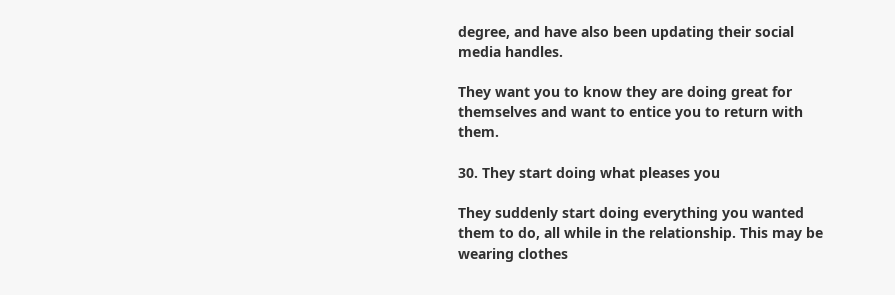degree, and have also been updating their social media handles.

They want you to know they are doing great for themselves and want to entice you to return with them.

30. They start doing what pleases you

They suddenly start doing everything you wanted them to do, all while in the relationship. This may be wearing clothes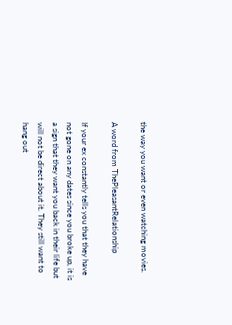the way you want or even watching movies.

A word from ThePleasantRelationship

If your ex constantly tells you that they have not gone on any dates since you broke up, it is a sign that they want you back in their life but will not be direct about it. They still want to hang out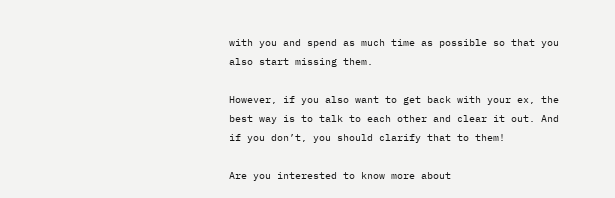with you and spend as much time as possible so that you also start missing them.

However, if you also want to get back with your ex, the best way is to talk to each other and clear it out. And if you don’t, you should clarify that to them!

Are you interested to know more about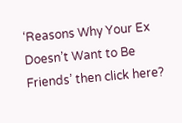‘Reasons Why Your Ex Doesn’t Want to Be Friends’ then click here?